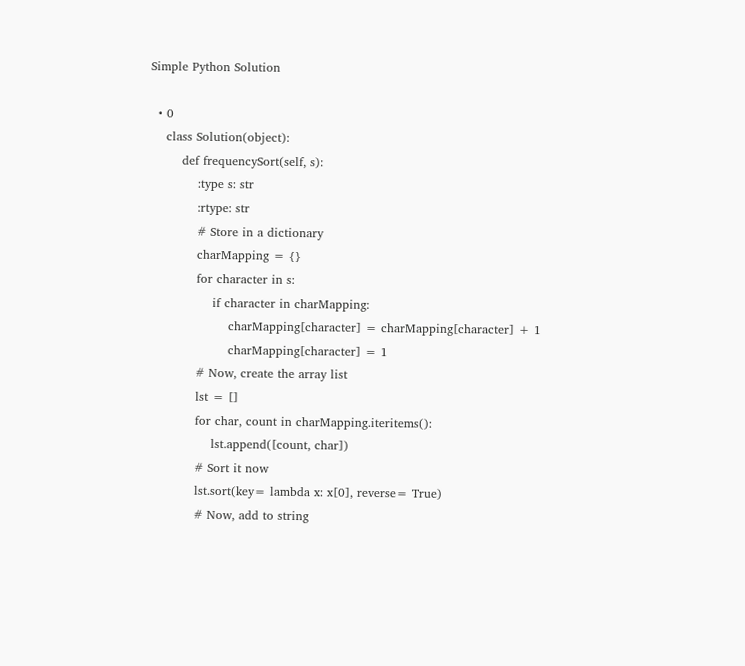Simple Python Solution

  • 0
    class Solution(object):
        def frequencySort(self, s):
            :type s: str
            :rtype: str
            # Store in a dictionary
            charMapping = {}
            for character in s:
                if character in charMapping:
                    charMapping[character] = charMapping[character] + 1
                    charMapping[character] = 1
            # Now, create the array list
            lst = []
            for char, count in charMapping.iteritems():
                lst.append([count, char])
            # Sort it now
            lst.sort(key= lambda x: x[0], reverse= True)
            # Now, add to string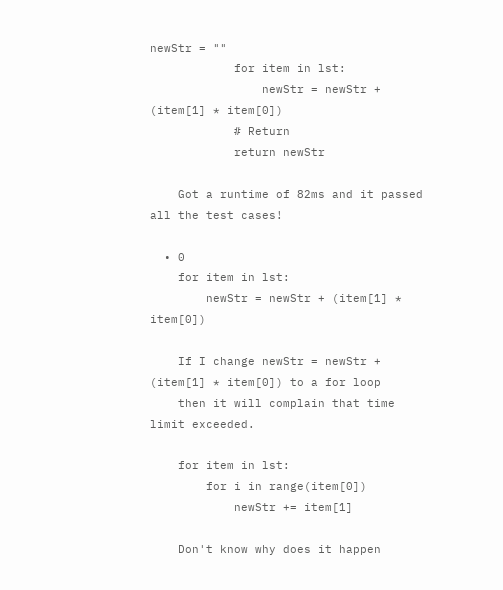newStr = ""
            for item in lst:
                newStr = newStr + (item[1] * item[0])
            # Return
            return newStr

    Got a runtime of 82ms and it passed all the test cases!

  • 0
    for item in lst:
        newStr = newStr + (item[1] * item[0])

    If I change newStr = newStr + (item[1] * item[0]) to a for loop
    then it will complain that time limit exceeded.

    for item in lst:
        for i in range(item[0])
            newStr += item[1]

    Don't know why does it happen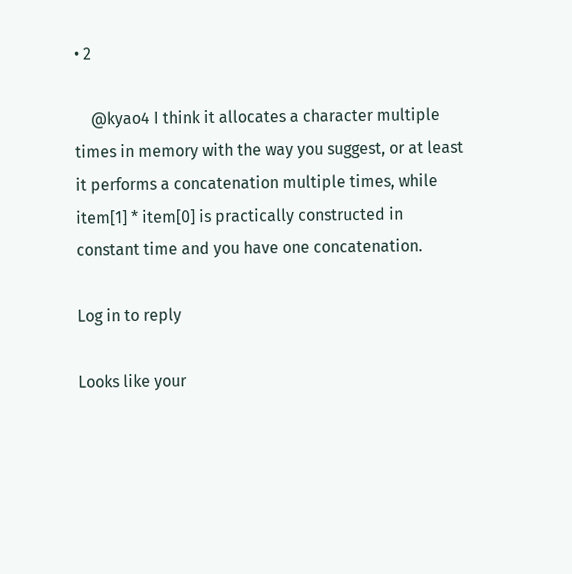• 2

    @kyao4 I think it allocates a character multiple times in memory with the way you suggest, or at least it performs a concatenation multiple times, while item[1] * item[0] is practically constructed in constant time and you have one concatenation.

Log in to reply

Looks like your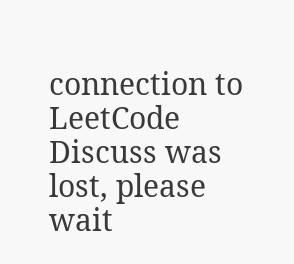connection to LeetCode Discuss was lost, please wait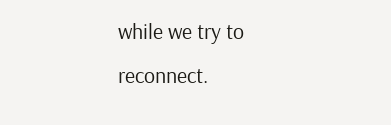while we try to reconnect.